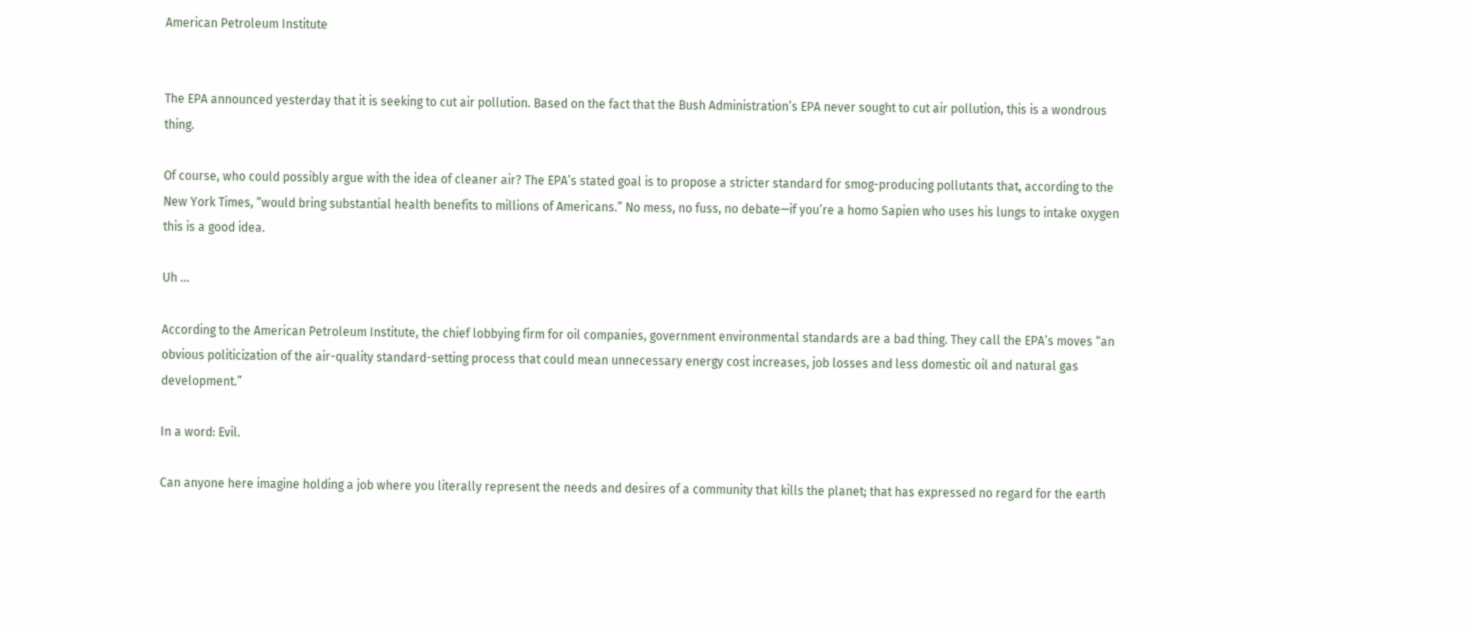American Petroleum Institute


The EPA announced yesterday that it is seeking to cut air pollution. Based on the fact that the Bush Administration’s EPA never sought to cut air pollution, this is a wondrous thing.

Of course, who could possibly argue with the idea of cleaner air? The EPA’s stated goal is to propose a stricter standard for smog-producing pollutants that, according to the New York Times, “would bring substantial health benefits to millions of Americans.” No mess, no fuss, no debate—if you’re a homo Sapien who uses his lungs to intake oxygen this is a good idea.

Uh …

According to the American Petroleum Institute, the chief lobbying firm for oil companies, government environmental standards are a bad thing. They call the EPA’s moves “an obvious politicization of the air-quality standard-setting process that could mean unnecessary energy cost increases, job losses and less domestic oil and natural gas development.”

In a word: Evil.

Can anyone here imagine holding a job where you literally represent the needs and desires of a community that kills the planet; that has expressed no regard for the earth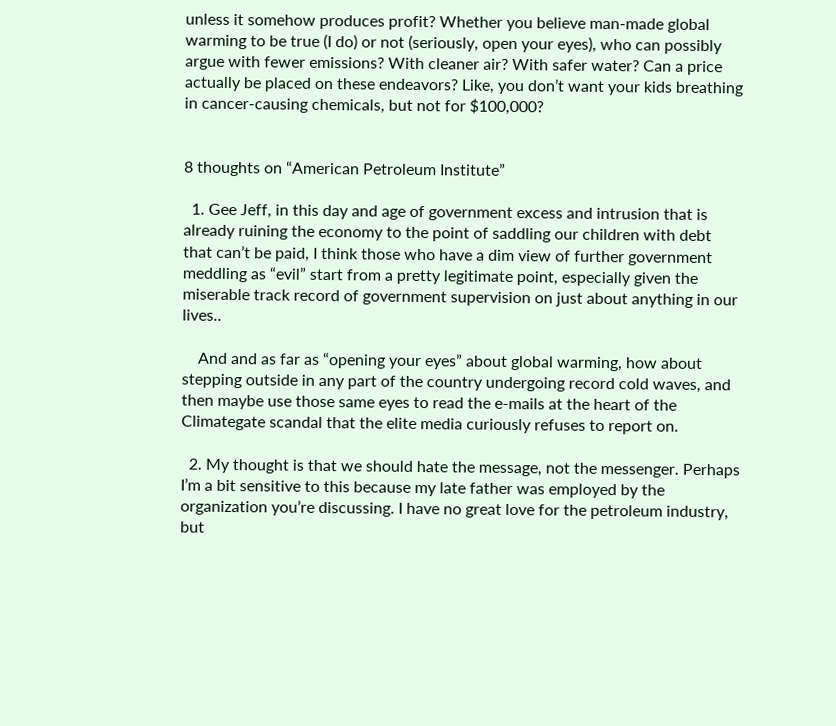unless it somehow produces profit? Whether you believe man-made global warming to be true (I do) or not (seriously, open your eyes), who can possibly argue with fewer emissions? With cleaner air? With safer water? Can a price actually be placed on these endeavors? Like, you don’t want your kids breathing in cancer-causing chemicals, but not for $100,000?


8 thoughts on “American Petroleum Institute”

  1. Gee Jeff, in this day and age of government excess and intrusion that is already ruining the economy to the point of saddling our children with debt that can’t be paid, I think those who have a dim view of further government meddling as “evil” start from a pretty legitimate point, especially given the miserable track record of government supervision on just about anything in our lives..

    And and as far as “opening your eyes” about global warming, how about stepping outside in any part of the country undergoing record cold waves, and then maybe use those same eyes to read the e-mails at the heart of the Climategate scandal that the elite media curiously refuses to report on.

  2. My thought is that we should hate the message, not the messenger. Perhaps I’m a bit sensitive to this because my late father was employed by the organization you’re discussing. I have no great love for the petroleum industry, but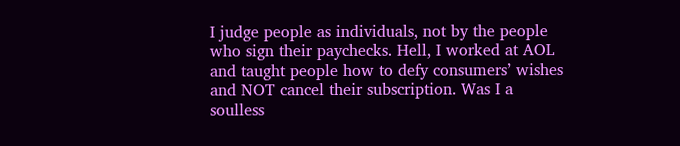I judge people as individuals, not by the people who sign their paychecks. Hell, I worked at AOL and taught people how to defy consumers’ wishes and NOT cancel their subscription. Was I a soulless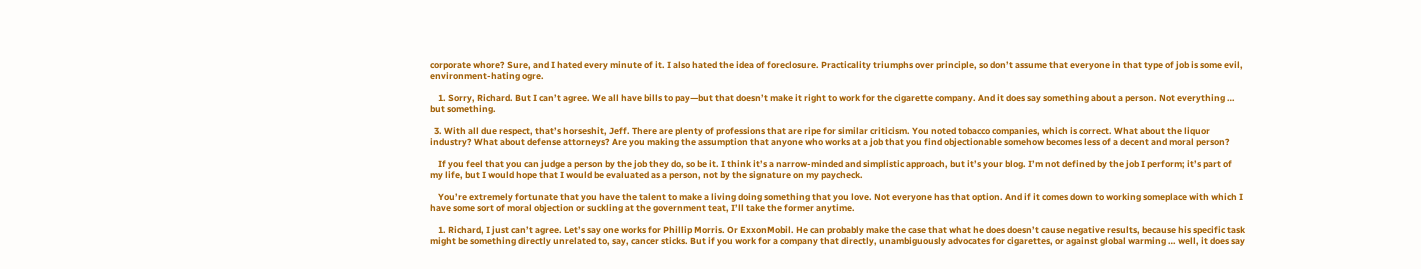corporate whore? Sure, and I hated every minute of it. I also hated the idea of foreclosure. Practicality triumphs over principle, so don’t assume that everyone in that type of job is some evil, environment-hating ogre.

    1. Sorry, Richard. But I can’t agree. We all have bills to pay—but that doesn’t make it right to work for the cigarette company. And it does say something about a person. Not everything … but something.

  3. With all due respect, that’s horseshit, Jeff. There are plenty of professions that are ripe for similar criticism. You noted tobacco companies, which is correct. What about the liquor industry? What about defense attorneys? Are you making the assumption that anyone who works at a job that you find objectionable somehow becomes less of a decent and moral person?

    If you feel that you can judge a person by the job they do, so be it. I think it’s a narrow-minded and simplistic approach, but it’s your blog. I’m not defined by the job I perform; it’s part of my life, but I would hope that I would be evaluated as a person, not by the signature on my paycheck.

    You’re extremely fortunate that you have the talent to make a living doing something that you love. Not everyone has that option. And if it comes down to working someplace with which I have some sort of moral objection or suckling at the government teat, I’ll take the former anytime.

    1. Richard, I just can’t agree. Let’s say one works for Phillip Morris. Or ExxonMobil. He can probably make the case that what he does doesn’t cause negative results, because his specific task might be something directly unrelated to, say, cancer sticks. But if you work for a company that directly, unambiguously advocates for cigarettes, or against global warming … well, it does say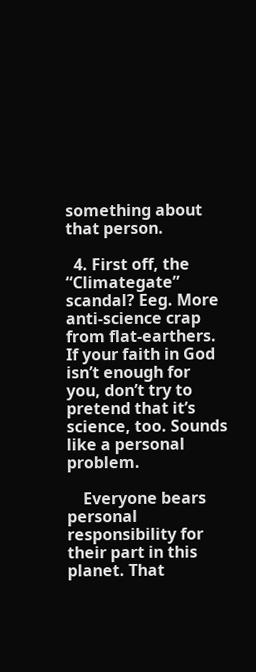something about that person.

  4. First off, the “Climategate” scandal? Eeg. More anti-science crap from flat-earthers. If your faith in God isn’t enough for you, don’t try to pretend that it’s science, too. Sounds like a personal problem.

    Everyone bears personal responsibility for their part in this planet. That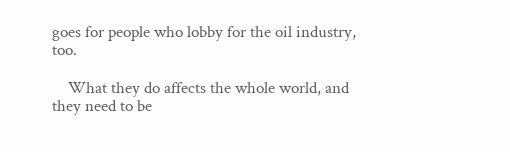goes for people who lobby for the oil industry, too.

    What they do affects the whole world, and they need to be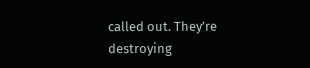called out. They’re destroying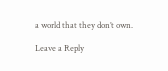a world that they don’t own.

Leave a Reply